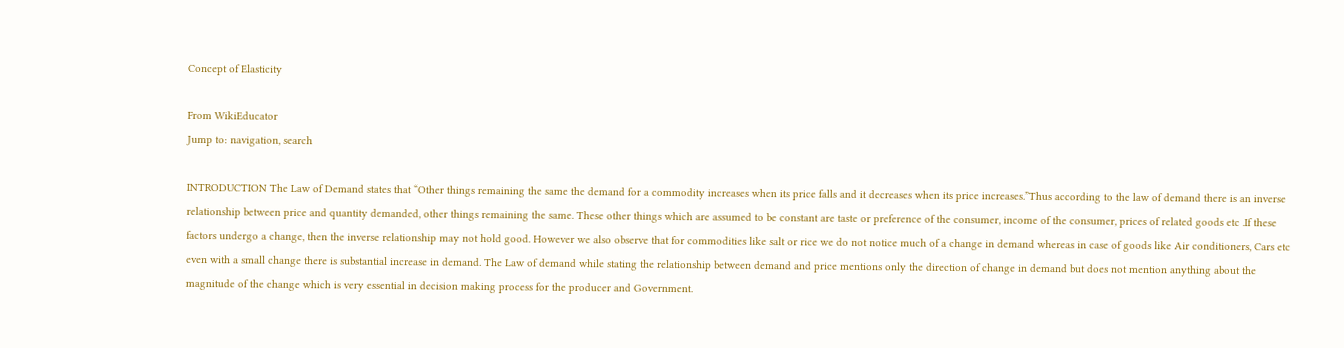Concept of Elasticity

From WikiEducator
Jump to: navigation, search

INTRODUCTION The Law of Demand states that “Other things remaining the same the demand for a commodity increases when its price falls and it decreases when its price increases.”Thus according to the law of demand there is an inverse relationship between price and quantity demanded, other things remaining the same. These other things which are assumed to be constant are taste or preference of the consumer, income of the consumer, prices of related goods etc .If these factors undergo a change, then the inverse relationship may not hold good. However we also observe that for commodities like salt or rice we do not notice much of a change in demand whereas in case of goods like Air conditioners, Cars etc even with a small change there is substantial increase in demand. The Law of demand while stating the relationship between demand and price mentions only the direction of change in demand but does not mention anything about the magnitude of the change which is very essential in decision making process for the producer and Government.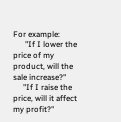For example:
      "If I lower the price of my product, will the sale increase?"
     "If I raise the price, will it affect my profit?"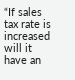“If sales tax rate is increased will it have an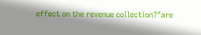effect on the revenue collection?"are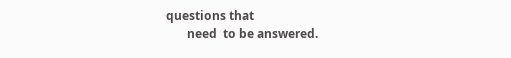questions that
       need  to be answered.